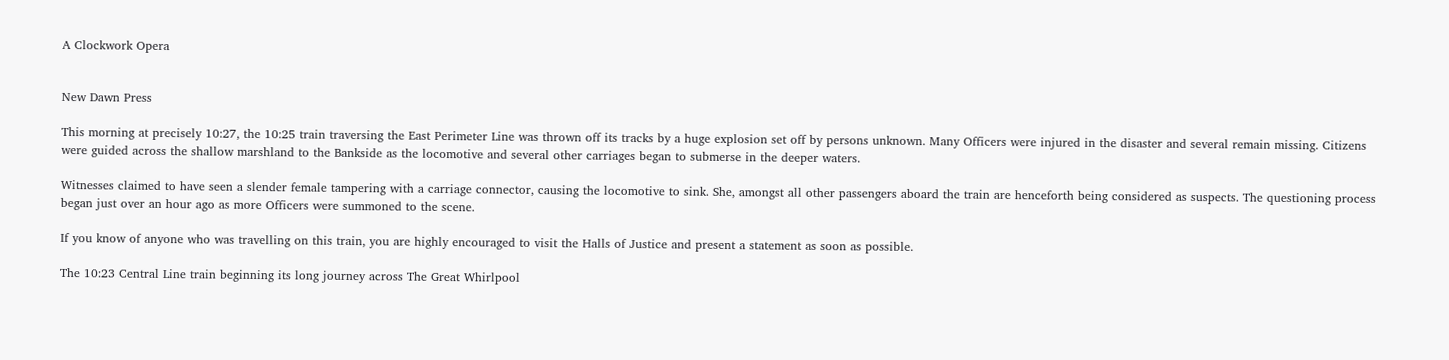A Clockwork Opera


New Dawn Press

This morning at precisely 10:27, the 10:25 train traversing the East Perimeter Line was thrown off its tracks by a huge explosion set off by persons unknown. Many Officers were injured in the disaster and several remain missing. Citizens were guided across the shallow marshland to the Bankside as the locomotive and several other carriages began to submerse in the deeper waters.

Witnesses claimed to have seen a slender female tampering with a carriage connector, causing the locomotive to sink. She, amongst all other passengers aboard the train are henceforth being considered as suspects. The questioning process began just over an hour ago as more Officers were summoned to the scene.

If you know of anyone who was travelling on this train, you are highly encouraged to visit the Halls of Justice and present a statement as soon as possible.

The 10:23 Central Line train beginning its long journey across The Great Whirlpool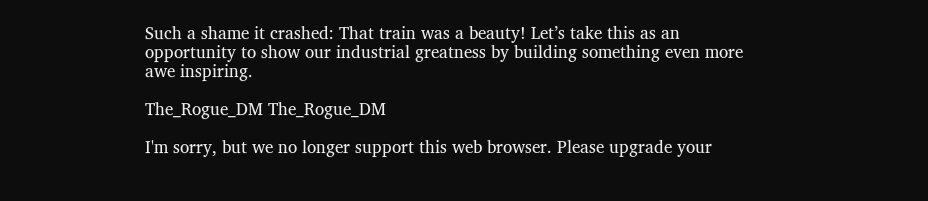Such a shame it crashed: That train was a beauty! Let’s take this as an opportunity to show our industrial greatness by building something even more awe inspiring.

The_Rogue_DM The_Rogue_DM

I'm sorry, but we no longer support this web browser. Please upgrade your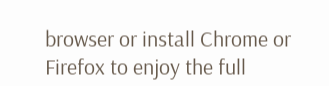browser or install Chrome or Firefox to enjoy the full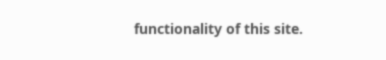functionality of this site.